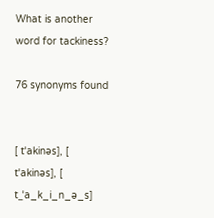What is another word for tackiness?

76 synonyms found


[ tˈakinəs], [ tˈakinəs], [ t_ˈa_k_i_n_ə_s]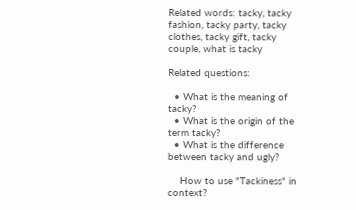Related words: tacky, tacky fashion, tacky party, tacky clothes, tacky gift, tacky couple, what is tacky

Related questions:

  • What is the meaning of tacky?
  • What is the origin of the term tacky?
  • What is the difference between tacky and ugly?

    How to use "Tackiness" in context?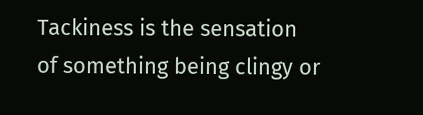Tackiness is the sensation of something being clingy or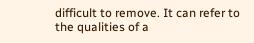difficult to remove. It can refer to the qualities of a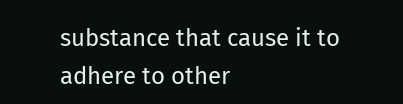substance that cause it to adhere to other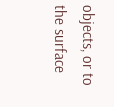objects, or to the surface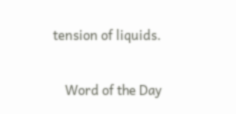tension of liquids.

    Word of the Day